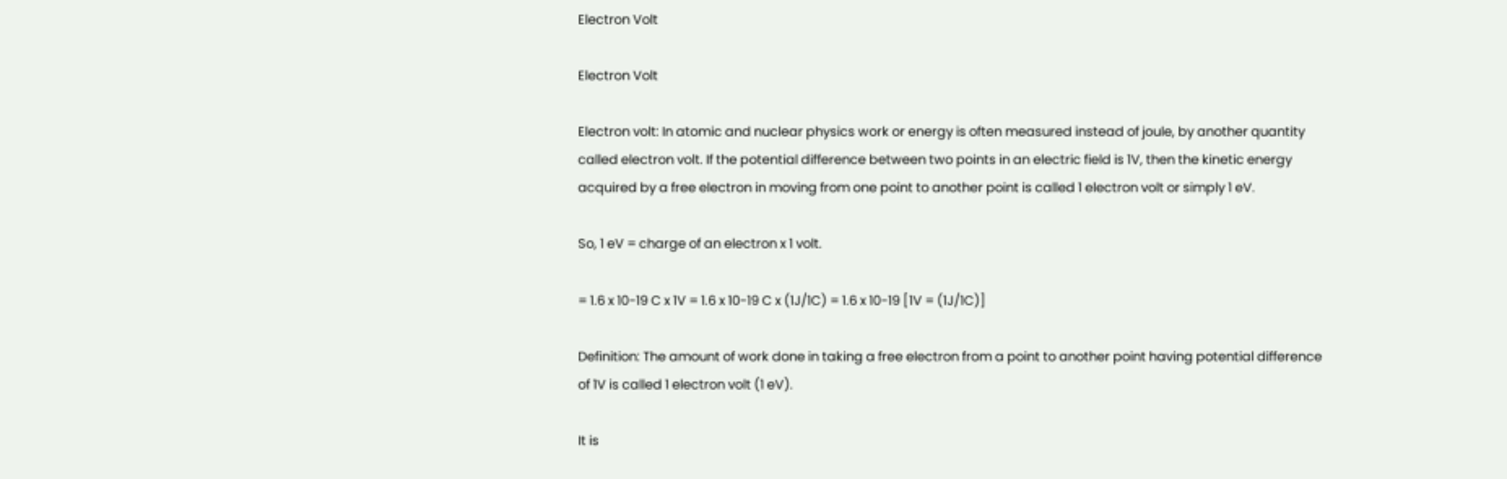Electron Volt

Electron Volt

Electron volt: In atomic and nuclear physics work or energy is often measured instead of joule, by another quantity called electron volt. If the potential difference between two points in an electric field is 1V, then the kinetic energy acquired by a free electron in moving from one point to another point is called 1 electron volt or simply 1 eV.

So, 1 eV = charge of an electron x 1 volt.

= 1.6 x 10-19 C x 1V = 1.6 x 10-19 C x (1J/1C) = 1.6 x 10-19 [1V = (1J/1C)]

Definition: The amount of work done in taking a free electron from a point to another point having potential difference of 1V is called 1 electron volt (1 eV).

It is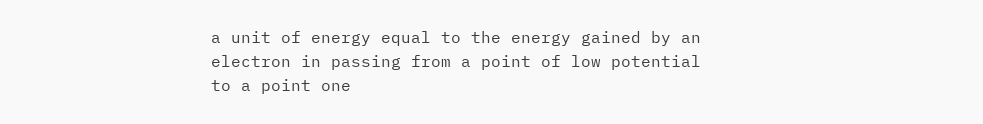a unit of energy equal to the energy gained by an electron in passing from a point of low potential to a point one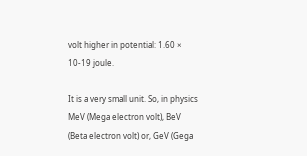volt higher in potential: 1.60 × 10-19 joule.

It is a very small unit. So, in physics MeV (Mega electron volt), BeV (Beta electron volt) or, GeV (Gega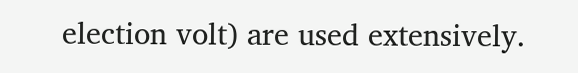election volt) are used extensively.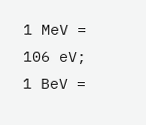1 MeV = 106 eV; 1 BeV =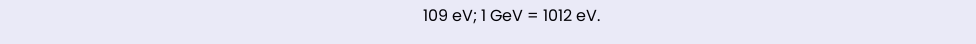109 eV; 1 GeV = 1012 eV.